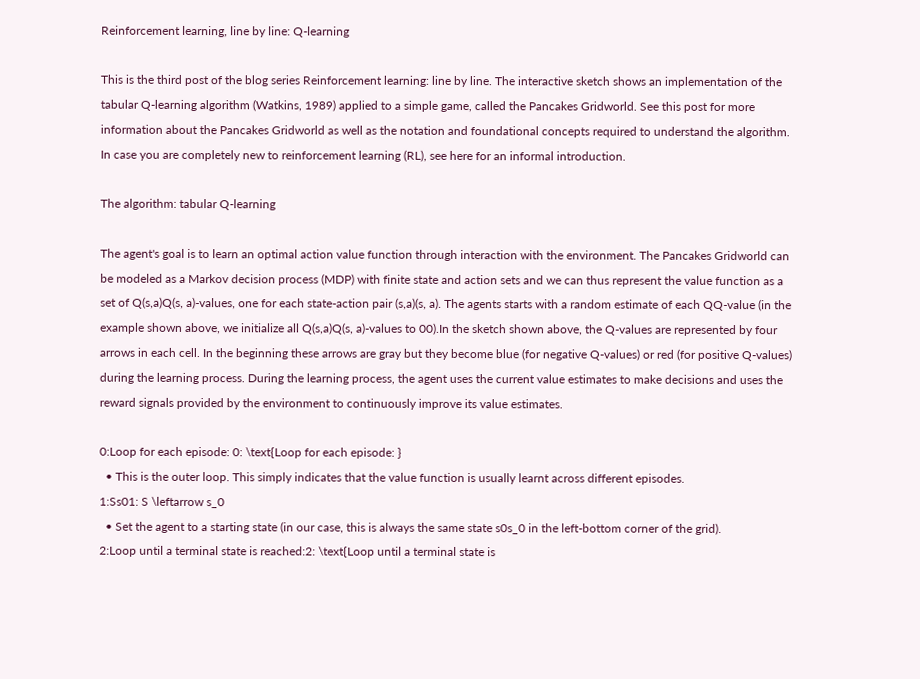Reinforcement learning, line by line: Q-learning

This is the third post of the blog series Reinforcement learning: line by line. The interactive sketch shows an implementation of the tabular Q-learning algorithm (Watkins, 1989) applied to a simple game, called the Pancakes Gridworld. See this post for more information about the Pancakes Gridworld as well as the notation and foundational concepts required to understand the algorithm. In case you are completely new to reinforcement learning (RL), see here for an informal introduction.

The algorithm: tabular Q-learning

The agent's goal is to learn an optimal action value function through interaction with the environment. The Pancakes Gridworld can be modeled as a Markov decision process (MDP) with finite state and action sets and we can thus represent the value function as a set of Q(s,a)Q(s, a)-values, one for each state-action pair (s,a)(s, a). The agents starts with a random estimate of each QQ-value (in the example shown above, we initialize all Q(s,a)Q(s, a)-values to 00).In the sketch shown above, the Q-values are represented by four arrows in each cell. In the beginning these arrows are gray but they become blue (for negative Q-values) or red (for positive Q-values) during the learning process. During the learning process, the agent uses the current value estimates to make decisions and uses the reward signals provided by the environment to continuously improve its value estimates.

0:Loop for each episode: 0: \text{Loop for each episode: }
  • This is the outer loop. This simply indicates that the value function is usually learnt across different episodes.
1:Ss01: S \leftarrow s_0
  • Set the agent to a starting state (in our case, this is always the same state s0s_0 in the left-bottom corner of the grid).
2:Loop until a terminal state is reached:2: \text{Loop until a terminal state is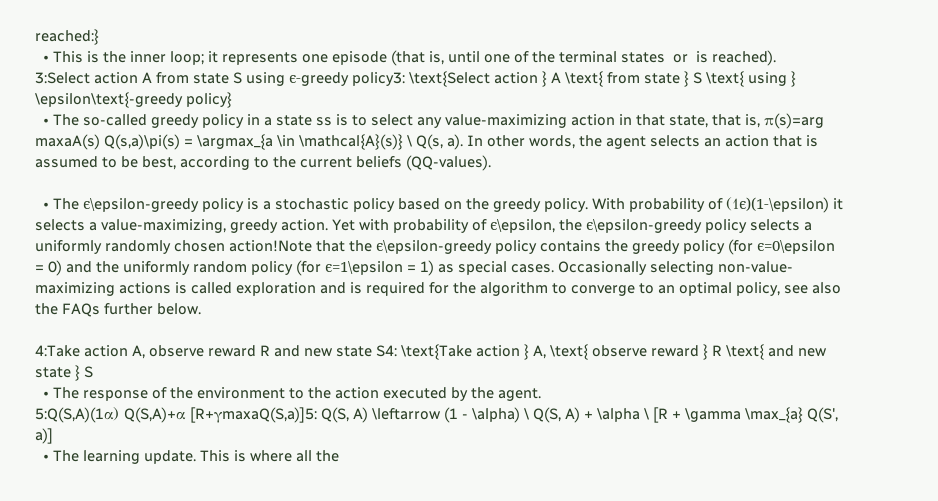reached:}
  • This is the inner loop; it represents one episode (that is, until one of the terminal states  or  is reached).
3:Select action A from state S using ϵ-greedy policy3: \text{Select action } A \text{ from state } S \text{ using } \epsilon\text{-greedy policy}
  • The so-called greedy policy in a state ss is to select any value-maximizing action in that state, that is, π(s)=arg maxaA(s) Q(s,a)\pi(s) = \argmax_{a \in \mathcal{A}(s)} \ Q(s, a). In other words, the agent selects an action that is assumed to be best, according to the current beliefs (QQ-values).

  • The ϵ\epsilon-greedy policy is a stochastic policy based on the greedy policy. With probability of (1ϵ)(1-\epsilon) it selects a value-maximizing, greedy action. Yet with probability of ϵ\epsilon, the ϵ\epsilon-greedy policy selects a uniformly randomly chosen action!Note that the ϵ\epsilon-greedy policy contains the greedy policy (for ϵ=0\epsilon = 0) and the uniformly random policy (for ϵ=1\epsilon = 1) as special cases. Occasionally selecting non-value-maximizing actions is called exploration and is required for the algorithm to converge to an optimal policy, see also the FAQs further below.

4:Take action A, observe reward R and new state S4: \text{Take action } A, \text{ observe reward } R \text{ and new state } S
  • The response of the environment to the action executed by the agent.
5:Q(S,A)(1α) Q(S,A)+α [R+γmaxaQ(S,a)]5: Q(S, A) \leftarrow (1 - \alpha) \ Q(S, A) + \alpha \ [R + \gamma \max_{a} Q(S', a)]
  • The learning update. This is where all the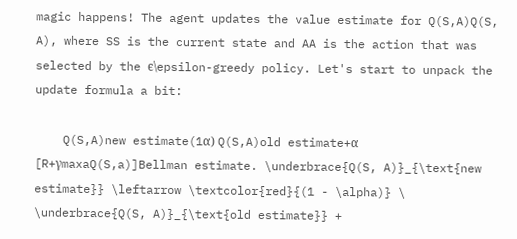magic happens! The agent updates the value estimate for Q(S,A)Q(S, A), where SS is the current state and AA is the action that was selected by the ϵ\epsilon-greedy policy. Let's start to unpack the update formula a bit:

    Q(S,A)new estimate(1α) Q(S,A)old estimate+α [R+γmaxaQ(S,a)]Bellman estimate. \underbrace{Q(S, A)}_{\text{new estimate}} \leftarrow \textcolor{red}{(1 - \alpha)} \ \underbrace{Q(S, A)}_{\text{old estimate}} +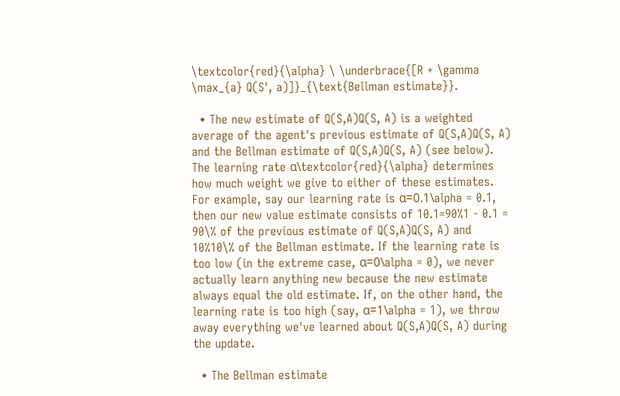\textcolor{red}{\alpha} \ \underbrace{[R + \gamma \max_{a} Q(S', a)]}_{\text{Bellman estimate}}.

  • The new estimate of Q(S,A)Q(S, A) is a weighted average of the agent's previous estimate of Q(S,A)Q(S, A) and the Bellman estimate of Q(S,A)Q(S, A) (see below). The learning rate α\textcolor{red}{\alpha} determines how much weight we give to either of these estimates. For example, say our learning rate is α=0.1\alpha = 0.1, then our new value estimate consists of 10.1=90%1 - 0.1 = 90\% of the previous estimate of Q(S,A)Q(S, A) and 10%10\% of the Bellman estimate. If the learning rate is too low (in the extreme case, α=0\alpha = 0), we never actually learn anything new because the new estimate always equal the old estimate. If, on the other hand, the learning rate is too high (say, α=1\alpha = 1), we throw away everything we've learned about Q(S,A)Q(S, A) during the update.

  • The Bellman estimate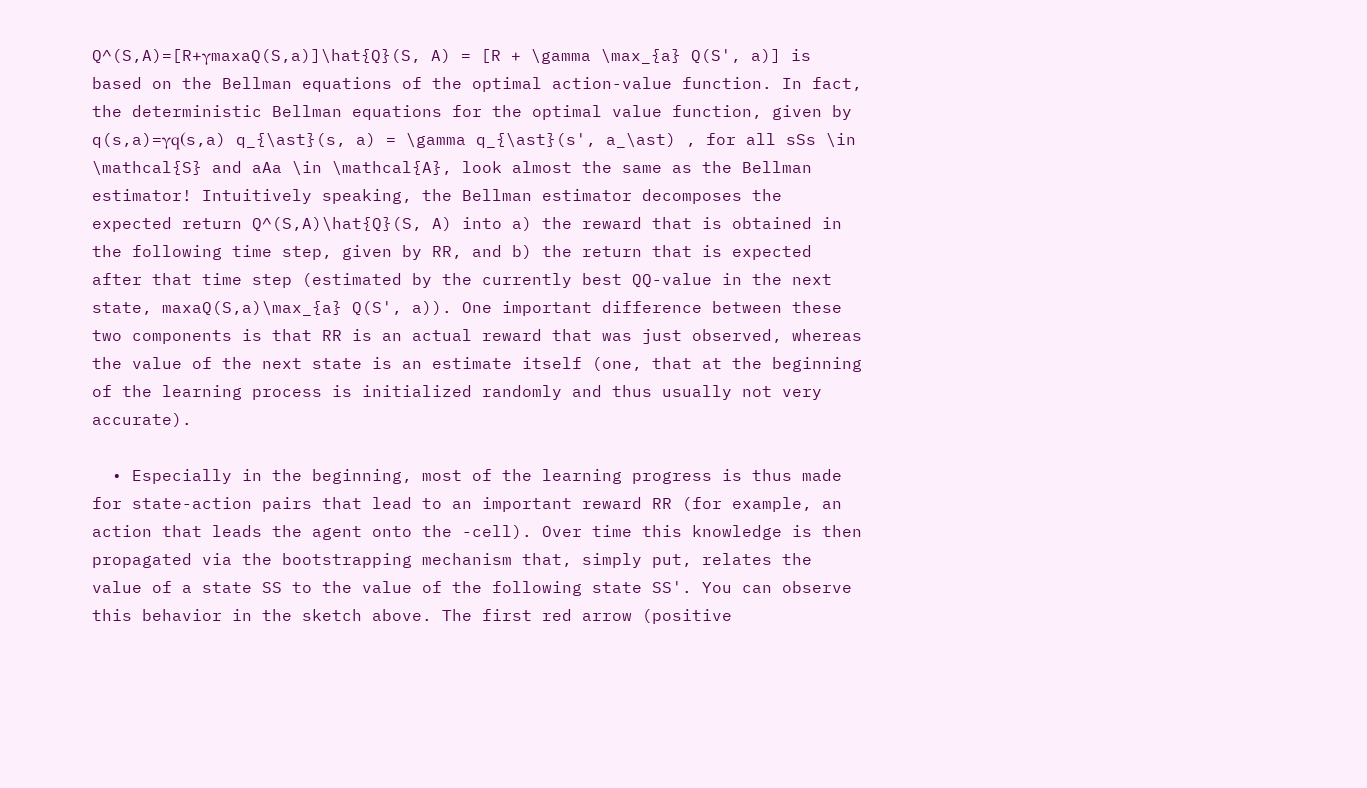Q^(S,A)=[R+γmaxaQ(S,a)]\hat{Q}(S, A) = [R + \gamma \max_{a} Q(S', a)] is based on the Bellman equations of the optimal action-value function. In fact, the deterministic Bellman equations for the optimal value function, given by q(s,a)=γq(s,a) q_{\ast}(s, a) = \gamma q_{\ast}(s', a_\ast) , for all sSs \in \mathcal{S} and aAa \in \mathcal{A}, look almost the same as the Bellman estimator! Intuitively speaking, the Bellman estimator decomposes the expected return Q^(S,A)\hat{Q}(S, A) into a) the reward that is obtained in the following time step, given by RR, and b) the return that is expected after that time step (estimated by the currently best QQ-value in the next state, maxaQ(S,a)\max_{a} Q(S', a)). One important difference between these two components is that RR is an actual reward that was just observed, whereas the value of the next state is an estimate itself (one, that at the beginning of the learning process is initialized randomly and thus usually not very accurate).

  • Especially in the beginning, most of the learning progress is thus made for state-action pairs that lead to an important reward RR (for example, an action that leads the agent onto the -cell). Over time this knowledge is then propagated via the bootstrapping mechanism that, simply put, relates the value of a state SS to the value of the following state SS'. You can observe this behavior in the sketch above. The first red arrow (positive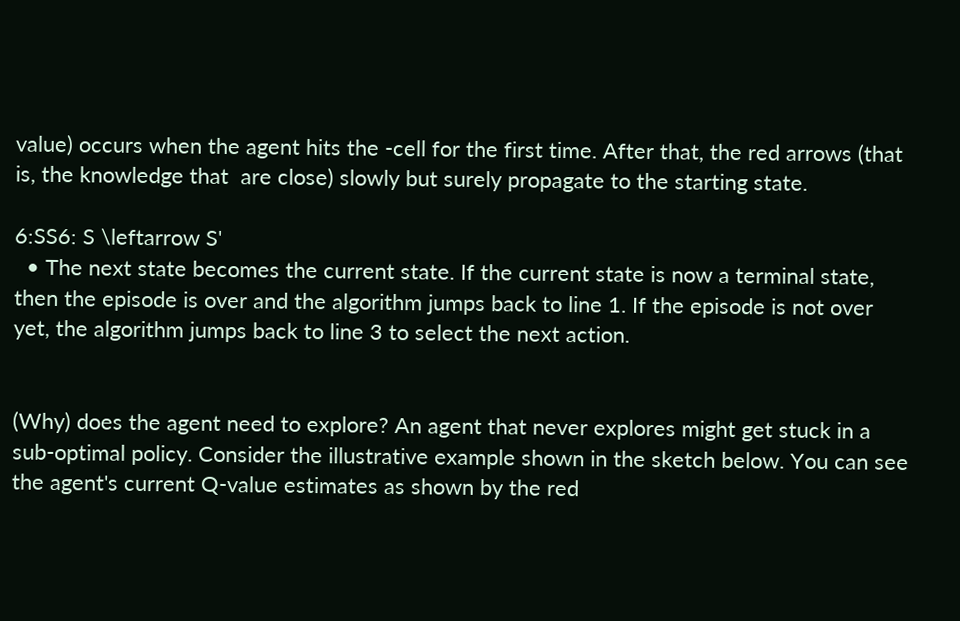value) occurs when the agent hits the -cell for the first time. After that, the red arrows (that is, the knowledge that  are close) slowly but surely propagate to the starting state.

6:SS6: S \leftarrow S'
  • The next state becomes the current state. If the current state is now a terminal state, then the episode is over and the algorithm jumps back to line 1. If the episode is not over yet, the algorithm jumps back to line 3 to select the next action.


(Why) does the agent need to explore? An agent that never explores might get stuck in a sub-optimal policy. Consider the illustrative example shown in the sketch below. You can see the agent's current Q-value estimates as shown by the red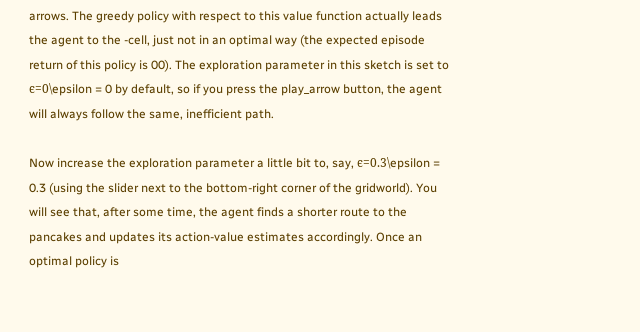arrows. The greedy policy with respect to this value function actually leads the agent to the -cell, just not in an optimal way (the expected episode return of this policy is 00). The exploration parameter in this sketch is set to ϵ=0\epsilon = 0 by default, so if you press the play_arrow button, the agent will always follow the same, inefficient path.

Now increase the exploration parameter a little bit to, say, ϵ=0.3\epsilon = 0.3 (using the slider next to the bottom-right corner of the gridworld). You will see that, after some time, the agent finds a shorter route to the pancakes and updates its action-value estimates accordingly. Once an optimal policy is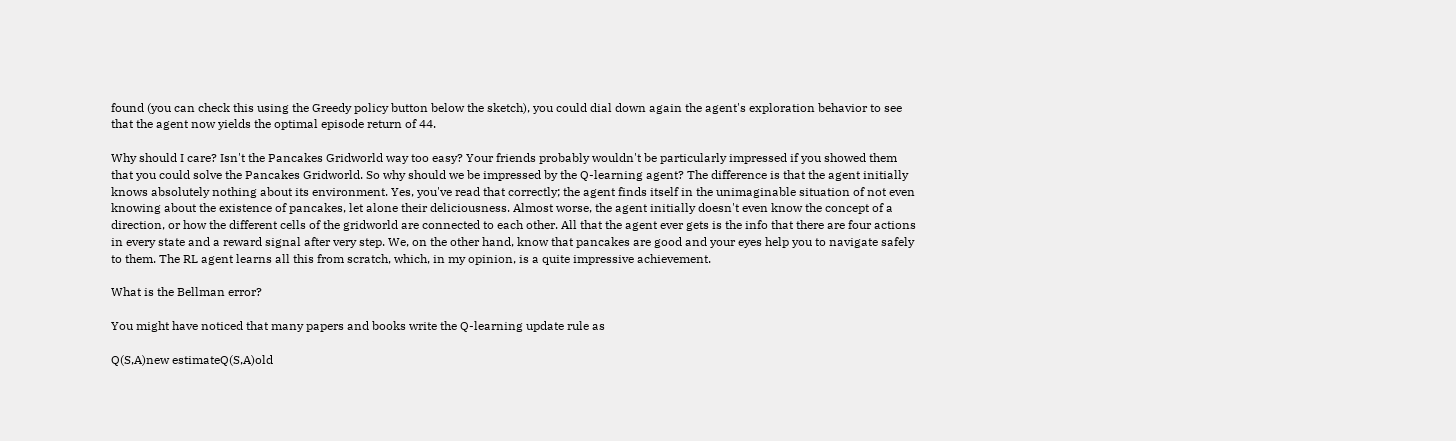found (you can check this using the Greedy policy button below the sketch), you could dial down again the agent's exploration behavior to see that the agent now yields the optimal episode return of 44.

Why should I care? Isn't the Pancakes Gridworld way too easy? Your friends probably wouldn't be particularly impressed if you showed them that you could solve the Pancakes Gridworld. So why should we be impressed by the Q-learning agent? The difference is that the agent initially knows absolutely nothing about its environment. Yes, you've read that correctly; the agent finds itself in the unimaginable situation of not even knowing about the existence of pancakes, let alone their deliciousness. Almost worse, the agent initially doesn't even know the concept of a direction, or how the different cells of the gridworld are connected to each other. All that the agent ever gets is the info that there are four actions in every state and a reward signal after very step. We, on the other hand, know that pancakes are good and your eyes help you to navigate safely to them. The RL agent learns all this from scratch, which, in my opinion, is a quite impressive achievement.

What is the Bellman error?

You might have noticed that many papers and books write the Q-learning update rule as

Q(S,A)new estimateQ(S,A)old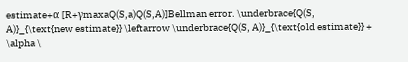estimate+α [R+γmaxaQ(S,a)Q(S,A)]Bellman error. \underbrace{Q(S, A)}_{\text{new estimate}} \leftarrow \underbrace{Q(S, A)}_{\text{old estimate}} + \alpha \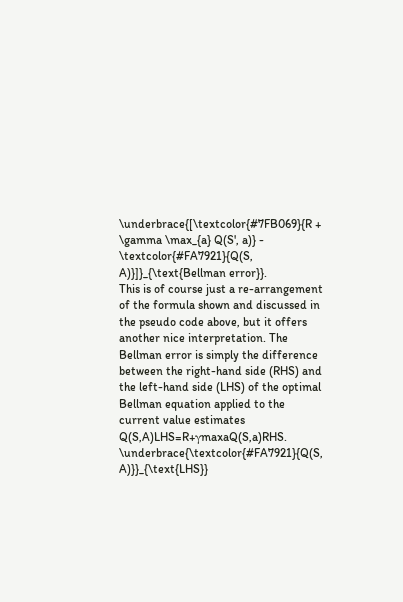\underbrace{[\textcolor{#7FB069}{R + \gamma \max_{a} Q(S', a)} - \textcolor{#FA7921}{Q(S, A)}]}_{\text{Bellman error}}.
This is of course just a re-arrangement of the formula shown and discussed in the pseudo code above, but it offers another nice interpretation. The Bellman error is simply the difference between the right-hand side (RHS) and the left-hand side (LHS) of the optimal Bellman equation applied to the current value estimates
Q(S,A)LHS=R+γmaxaQ(S,a)RHS. \underbrace{\textcolor{#FA7921}{Q(S, A)}}_{\text{LHS}}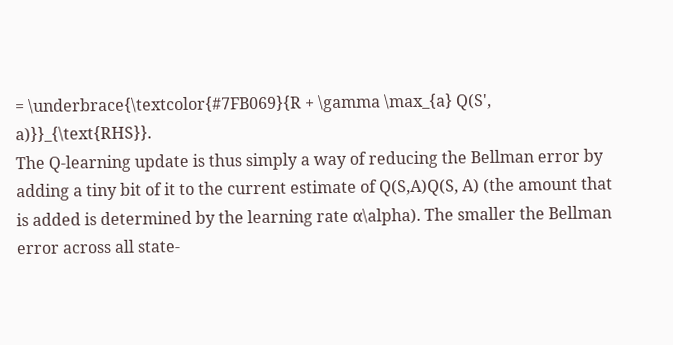= \underbrace{\textcolor{#7FB069}{R + \gamma \max_{a} Q(S', a)}}_{\text{RHS}}.
The Q-learning update is thus simply a way of reducing the Bellman error by adding a tiny bit of it to the current estimate of Q(S,A)Q(S, A) (the amount that is added is determined by the learning rate α\alpha). The smaller the Bellman error across all state-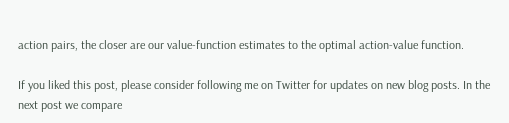action pairs, the closer are our value-function estimates to the optimal action-value function.

If you liked this post, please consider following me on Twitter for updates on new blog posts. In the next post we compare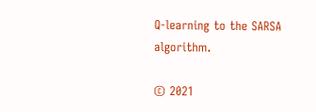Q-learning to the SARSA algorithm.

© 2021